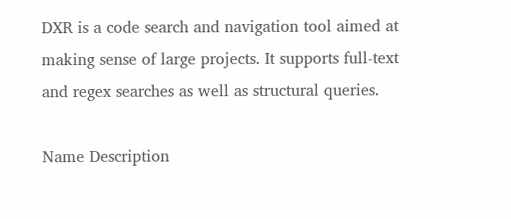DXR is a code search and navigation tool aimed at making sense of large projects. It supports full-text and regex searches as well as structural queries.

Name Description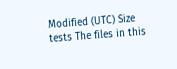Modified (UTC) Size
tests The files in this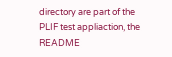directory are part of the PLIF test appliaction, the
README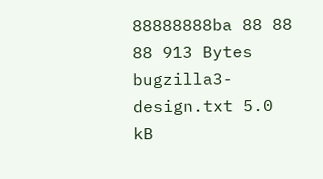88888888ba 88 88 88 913 Bytes
bugzilla3-design.txt 5.0 kB